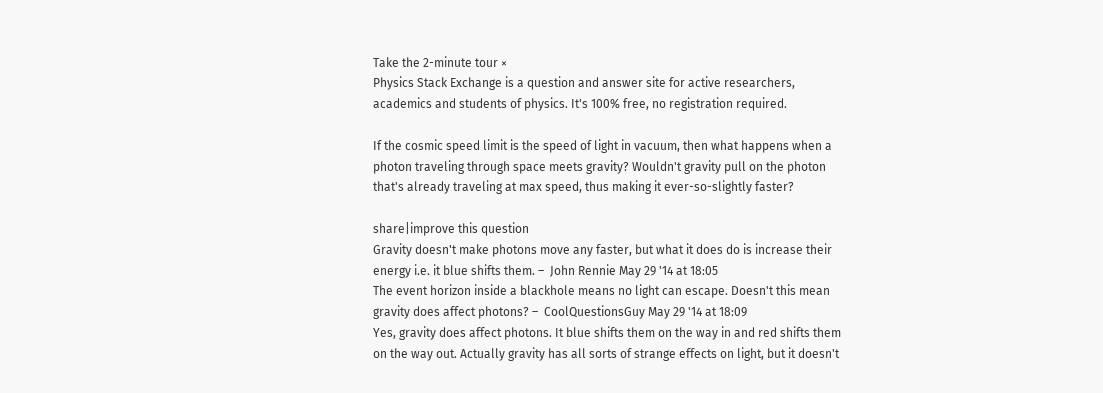Take the 2-minute tour ×
Physics Stack Exchange is a question and answer site for active researchers, academics and students of physics. It's 100% free, no registration required.

If the cosmic speed limit is the speed of light in vacuum, then what happens when a photon traveling through space meets gravity? Wouldn't gravity pull on the photon that's already traveling at max speed, thus making it ever-so-slightly faster?

share|improve this question
Gravity doesn't make photons move any faster, but what it does do is increase their energy i.e. it blue shifts them. –  John Rennie May 29 '14 at 18:05
The event horizon inside a blackhole means no light can escape. Doesn't this mean gravity does affect photons? –  CoolQuestionsGuy May 29 '14 at 18:09
Yes, gravity does affect photons. It blue shifts them on the way in and red shifts them on the way out. Actually gravity has all sorts of strange effects on light, but it doesn't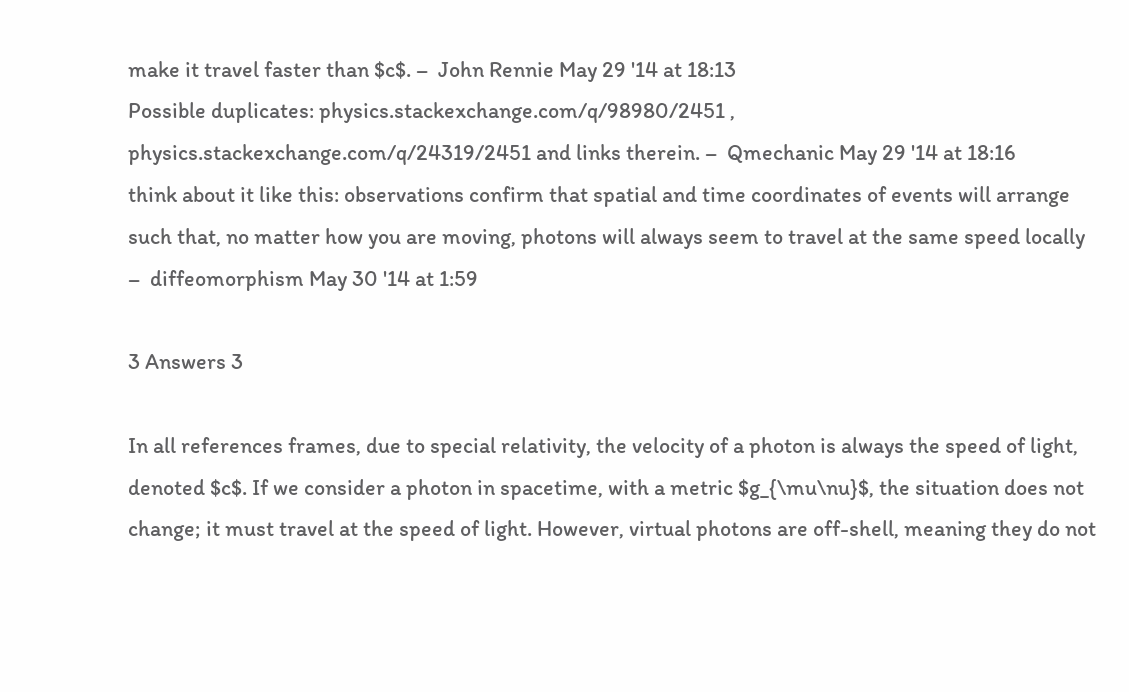make it travel faster than $c$. –  John Rennie May 29 '14 at 18:13
Possible duplicates: physics.stackexchange.com/q/98980/2451 , physics.stackexchange.com/q/24319/2451 and links therein. –  Qmechanic May 29 '14 at 18:16
think about it like this: observations confirm that spatial and time coordinates of events will arrange such that, no matter how you are moving, photons will always seem to travel at the same speed locally –  diffeomorphism May 30 '14 at 1:59

3 Answers 3

In all references frames, due to special relativity, the velocity of a photon is always the speed of light, denoted $c$. If we consider a photon in spacetime, with a metric $g_{\mu\nu}$, the situation does not change; it must travel at the speed of light. However, virtual photons are off-shell, meaning they do not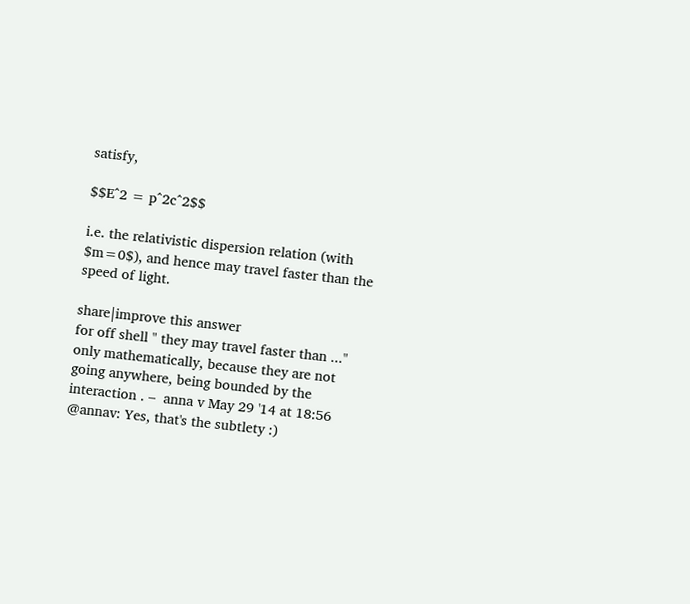satisfy,

$$E^2 = p^2c^2$$

i.e. the relativistic dispersion relation (with $m=0$), and hence may travel faster than the speed of light.

share|improve this answer
for off shell " they may travel faster than ..." only mathematically, because they are not going anywhere, being bounded by the interaction . –  anna v May 29 '14 at 18:56
@annav: Yes, that's the subtlety :)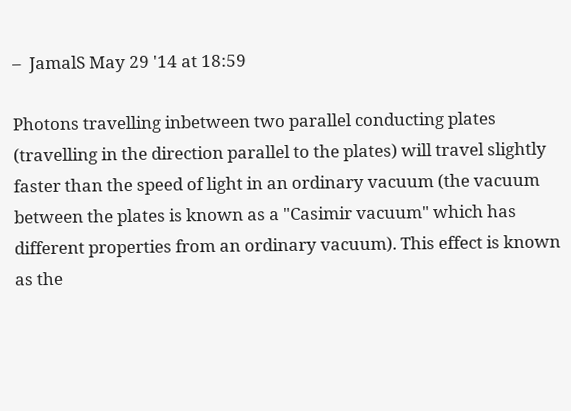–  JamalS May 29 '14 at 18:59

Photons travelling inbetween two parallel conducting plates (travelling in the direction parallel to the plates) will travel slightly faster than the speed of light in an ordinary vacuum (the vacuum between the plates is known as a "Casimir vacuum" which has different properties from an ordinary vacuum). This effect is known as the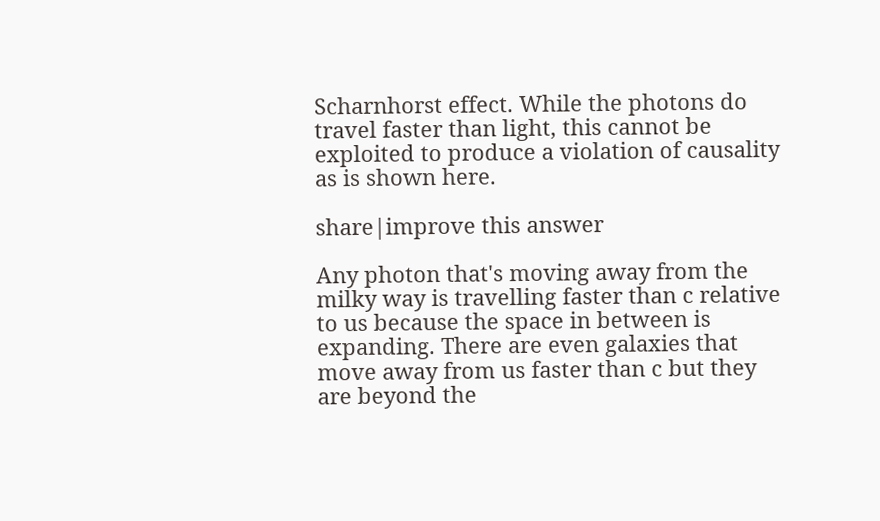Scharnhorst effect. While the photons do travel faster than light, this cannot be exploited to produce a violation of causality as is shown here.

share|improve this answer

Any photon that's moving away from the milky way is travelling faster than c relative to us because the space in between is expanding. There are even galaxies that move away from us faster than c but they are beyond the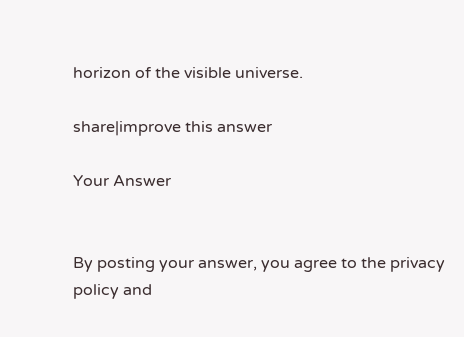horizon of the visible universe.

share|improve this answer

Your Answer


By posting your answer, you agree to the privacy policy and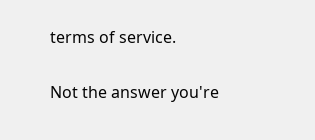terms of service.

Not the answer you're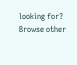looking for? Browse other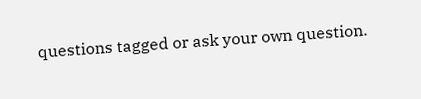questions tagged or ask your own question.